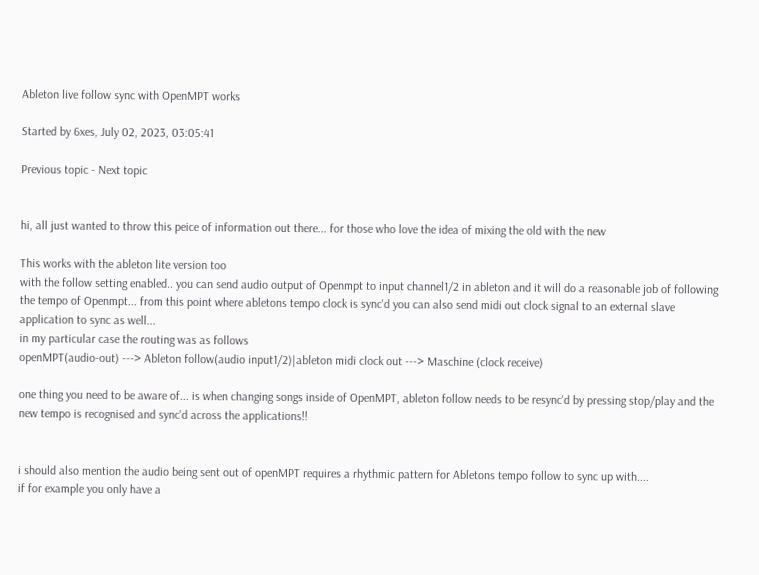Ableton live follow sync with OpenMPT works

Started by 6xes, July 02, 2023, 03:05:41

Previous topic - Next topic


hi, all just wanted to throw this peice of information out there... for those who love the idea of mixing the old with the new

This works with the ableton lite version too
with the follow setting enabled.. you can send audio output of Openmpt to input channel1/2 in ableton and it will do a reasonable job of following the tempo of Openmpt... from this point where abletons tempo clock is sync'd you can also send midi out clock signal to an external slave application to sync as well...
in my particular case the routing was as follows
openMPT(audio-out) ---> Ableton follow(audio input1/2)|ableton midi clock out ---> Maschine (clock receive)

one thing you need to be aware of... is when changing songs inside of OpenMPT, ableton follow needs to be resync'd by pressing stop/play and the new tempo is recognised and sync'd across the applications!!


i should also mention the audio being sent out of openMPT requires a rhythmic pattern for Abletons tempo follow to sync up with....
if for example you only have a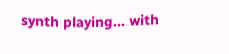synth playing... with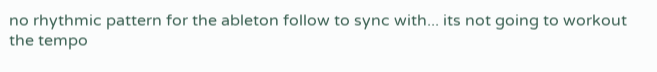no rhythmic pattern for the ableton follow to sync with... its not going to workout the tempo